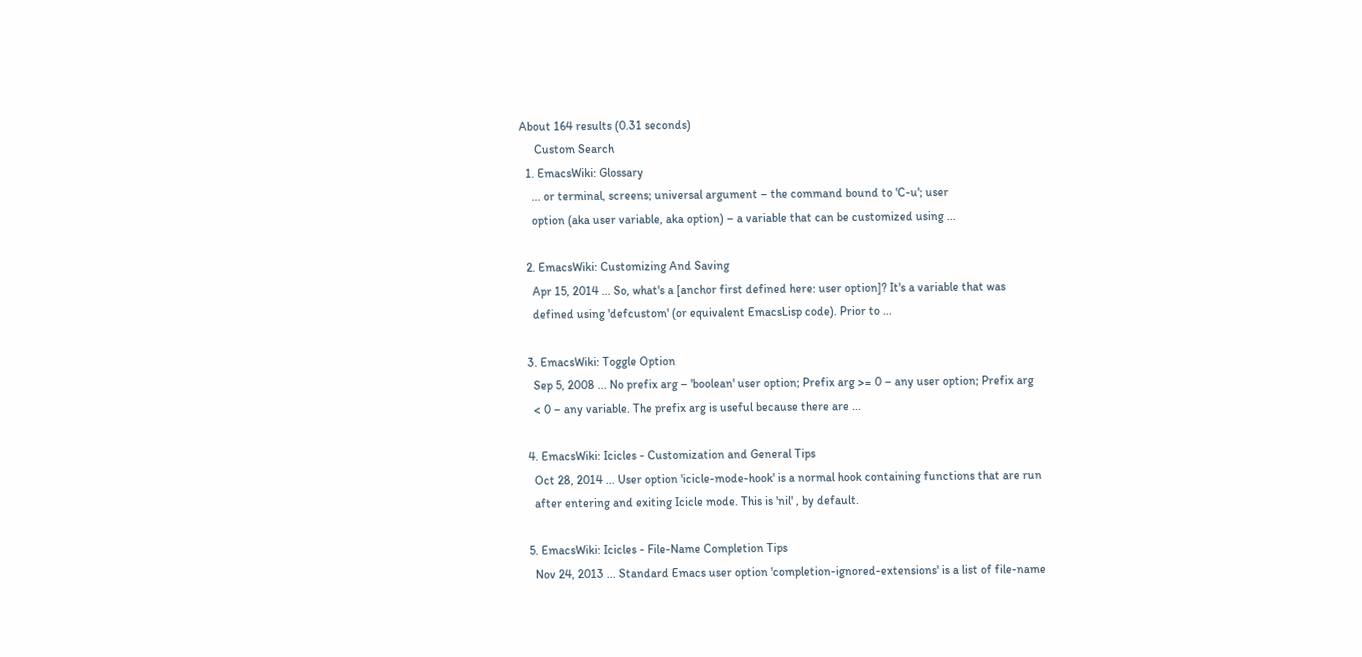About 164 results (0.31 seconds)
     Custom Search
  1. EmacsWiki: Glossary
    ... or terminal, screens; universal argument – the command bound to 'C-u'; user
    option (aka user variable, aka option) – a variable that can be customized using ...

  2. EmacsWiki: Customizing And Saving
    Apr 15, 2014 ... So, what's a [anchor first defined here: user option]? It's a variable that was
    defined using 'defcustom' (or equivalent EmacsLisp code). Prior to ...

  3. EmacsWiki: Toggle Option
    Sep 5, 2008 ... No prefix arg – 'boolean' user option; Prefix arg >= 0 – any user option; Prefix arg
    < 0 – any variable. The prefix arg is useful because there are ...

  4. EmacsWiki: Icicles - Customization and General Tips
    Oct 28, 2014 ... User option 'icicle-mode-hook' is a normal hook containing functions that are run
    after entering and exiting Icicle mode. This is 'nil' , by default.

  5. EmacsWiki: Icicles - File-Name Completion Tips
    Nov 24, 2013 ... Standard Emacs user option 'completion-ignored-extensions' is a list of file-name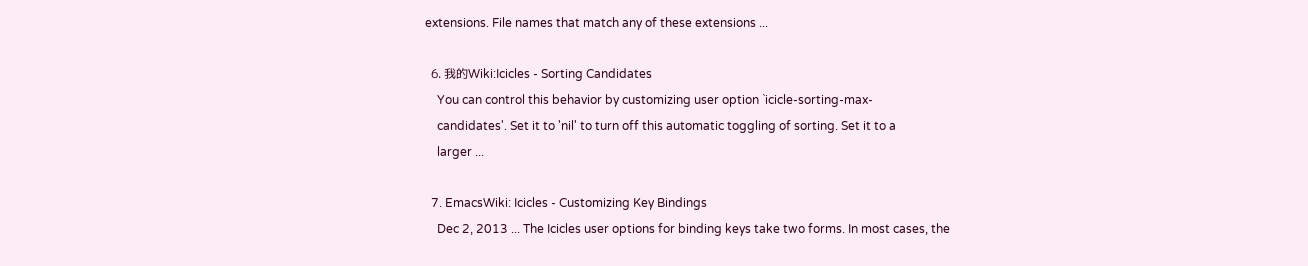extensions. File names that match any of these extensions ...

  6. 我的Wiki:Icicles - Sorting Candidates
    You can control this behavior by customizing user option `icicle-sorting-max-
    candidates'. Set it to 'nil' to turn off this automatic toggling of sorting. Set it to a
    larger ...

  7. EmacsWiki: Icicles - Customizing Key Bindings
    Dec 2, 2013 ... The Icicles user options for binding keys take two forms. In most cases, the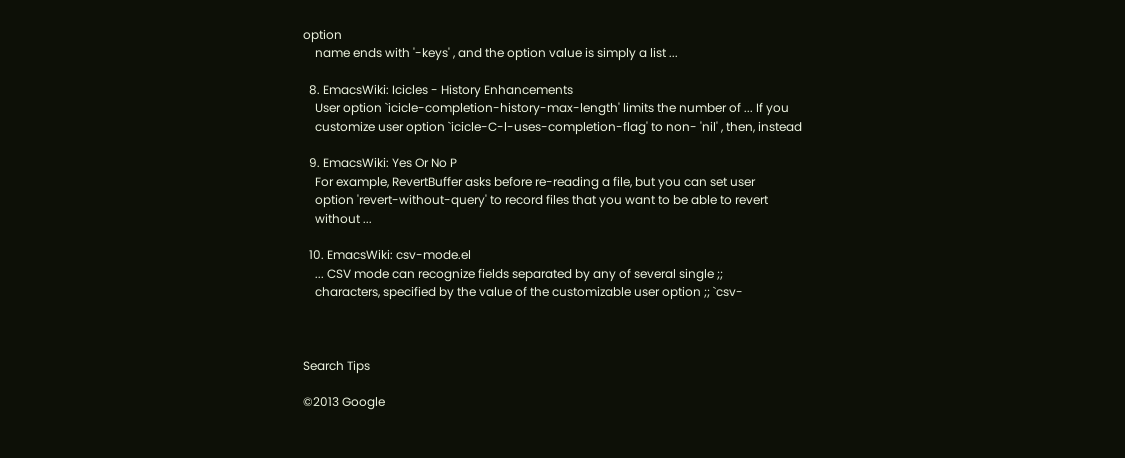option
    name ends with '-keys' , and the option value is simply a list ...

  8. EmacsWiki: Icicles - History Enhancements
    User option `icicle-completion-history-max-length' limits the number of ... If you
    customize user option `icicle-C-l-uses-completion-flag' to non- 'nil' , then, instead

  9. EmacsWiki: Yes Or No P
    For example, RevertBuffer asks before re-reading a file, but you can set user
    option 'revert-without-query' to record files that you want to be able to revert
    without ...

  10. EmacsWiki: csv-mode.el
    ... CSV mode can recognize fields separated by any of several single ;;
    characters, specified by the value of the customizable user option ;; `csv-



Search Tips

©2013 Google